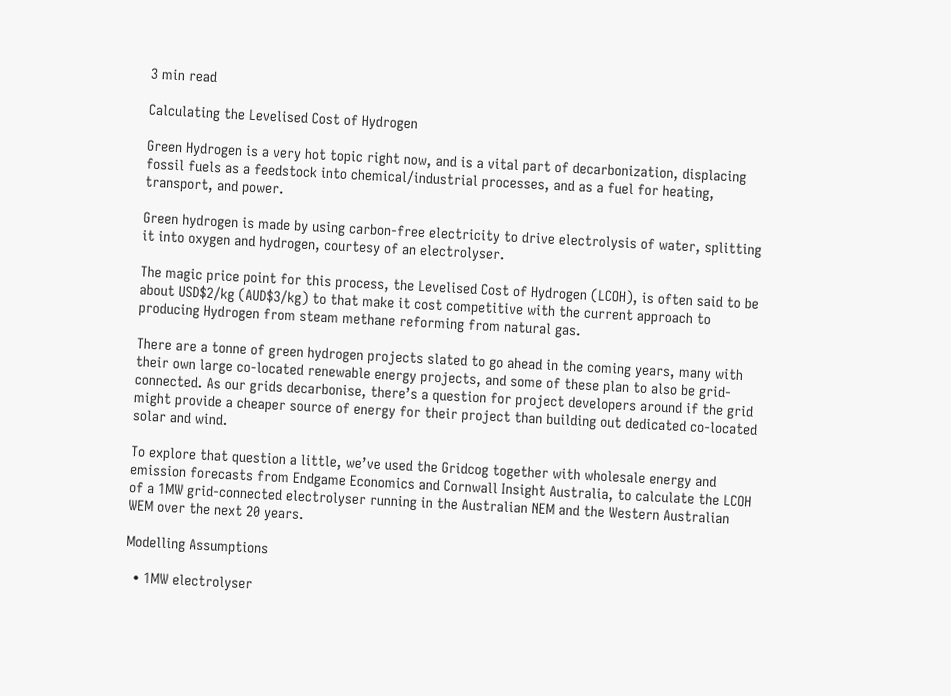3 min read

Calculating the Levelised Cost of Hydrogen

Green Hydrogen is a very hot topic right now, and is a vital part of decarbonization, displacing fossil fuels as a feedstock into chemical/industrial processes, and as a fuel for heating, transport, and power.

Green hydrogen is made by using carbon-free electricity to drive electrolysis of water, splitting it into oxygen and hydrogen, courtesy of an electrolyser.

The magic price point for this process, the Levelised Cost of Hydrogen (LCOH), is often said to be about USD$2/kg (AUD$3/kg) to that make it cost competitive with the current approach to producing Hydrogen from steam methane reforming from natural gas.

There are a tonne of green hydrogen projects slated to go ahead in the coming years, many with their own large co-located renewable energy projects, and some of these plan to also be grid-connected. As our grids decarbonise, there’s a question for project developers around if the grid might provide a cheaper source of energy for their project than building out dedicated co-located solar and wind.

To explore that question a little, we’ve used the Gridcog together with wholesale energy and emission forecasts from Endgame Economics and Cornwall Insight Australia, to calculate the LCOH of a 1MW grid-connected electrolyser running in the Australian NEM and the Western Australian WEM over the next 20 years.

Modelling Assumptions

  • 1MW electrolyser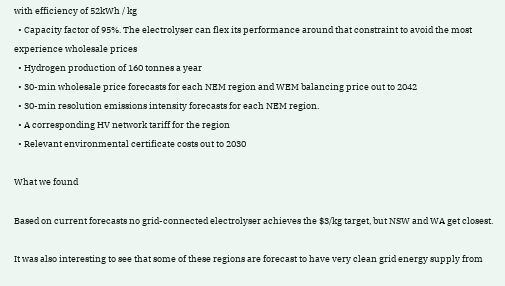with efficiency of 52kWh / kg
  • Capacity factor of 95%. The electrolyser can flex its performance around that constraint to avoid the most experience wholesale prices
  • Hydrogen production of 160 tonnes a year
  • 30-min wholesale price forecasts for each NEM region and WEM balancing price out to 2042
  • 30-min resolution emissions intensity forecasts for each NEM region.
  • A corresponding HV network tariff for the region
  • Relevant environmental certificate costs out to 2030

What we found

Based on current forecasts no grid-connected electrolyser achieves the $3/kg target, but NSW and WA get closest.

It was also interesting to see that some of these regions are forecast to have very clean grid energy supply from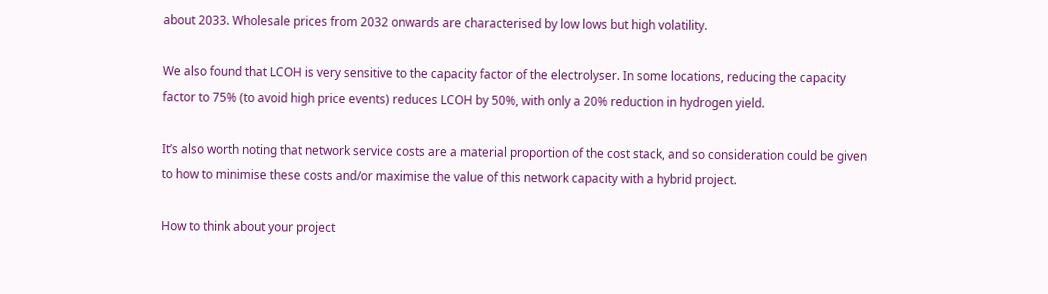about 2033. Wholesale prices from 2032 onwards are characterised by low lows but high volatility.

We also found that LCOH is very sensitive to the capacity factor of the electrolyser. In some locations, reducing the capacity factor to 75% (to avoid high price events) reduces LCOH by 50%, with only a 20% reduction in hydrogen yield.

It’s also worth noting that network service costs are a material proportion of the cost stack, and so consideration could be given to how to minimise these costs and/or maximise the value of this network capacity with a hybrid project.

How to think about your project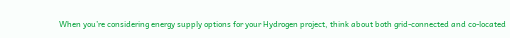When you’re considering energy supply options for your Hydrogen project, think about both grid-connected and co-located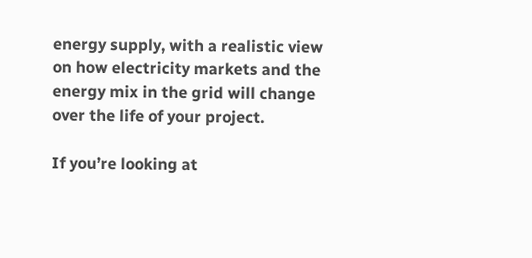energy supply, with a realistic view on how electricity markets and the energy mix in the grid will change over the life of your project.

If you’re looking at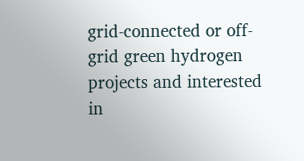grid-connected or off-grid green hydrogen projects and interested in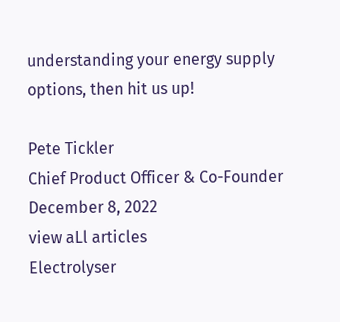understanding your energy supply options, then hit us up!

Pete Tickler
Chief Product Officer & Co-Founder
December 8, 2022
view aLl articles
Electrolyser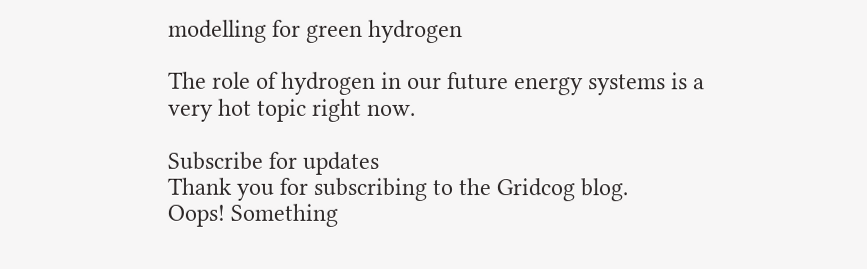modelling for green hydrogen

The role of hydrogen in our future energy systems is a very hot topic right now.

Subscribe for updates
Thank you for subscribing to the Gridcog blog.
Oops! Something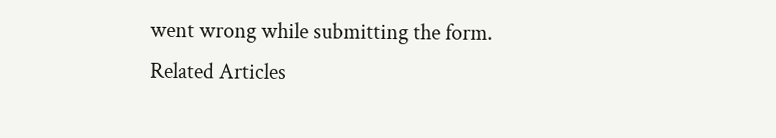went wrong while submitting the form.
Related Articles